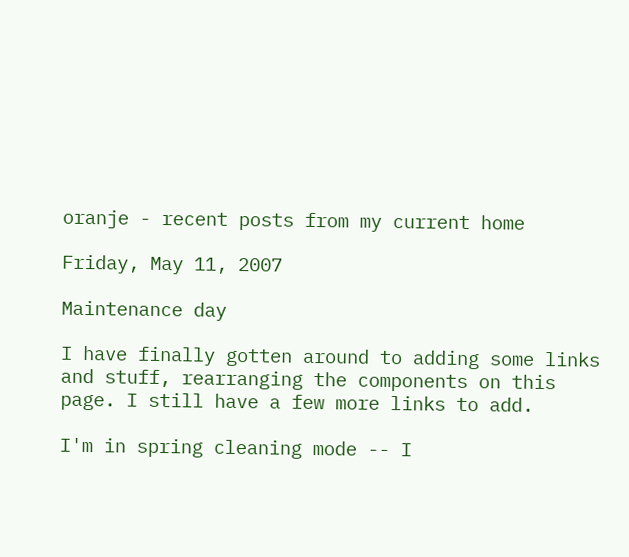oranje - recent posts from my current home

Friday, May 11, 2007

Maintenance day

I have finally gotten around to adding some links and stuff, rearranging the components on this page. I still have a few more links to add.

I'm in spring cleaning mode -- I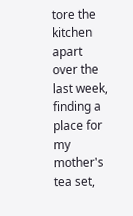tore the kitchen apart over the last week, finding a place for my mother's tea set,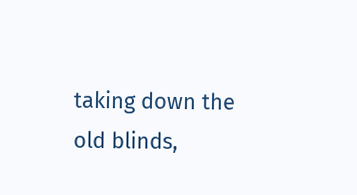taking down the old blinds,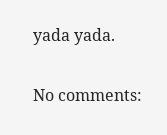yada yada.

No comments: